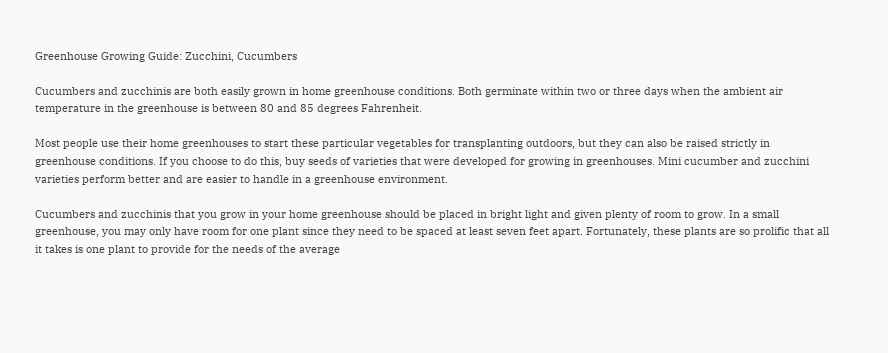Greenhouse Growing Guide: Zucchini, Cucumbers

Cucumbers and zucchinis are both easily grown in home greenhouse conditions. Both germinate within two or three days when the ambient air temperature in the greenhouse is between 80 and 85 degrees Fahrenheit.

Most people use their home greenhouses to start these particular vegetables for transplanting outdoors, but they can also be raised strictly in greenhouse conditions. If you choose to do this, buy seeds of varieties that were developed for growing in greenhouses. Mini cucumber and zucchini varieties perform better and are easier to handle in a greenhouse environment.

Cucumbers and zucchinis that you grow in your home greenhouse should be placed in bright light and given plenty of room to grow. In a small greenhouse, you may only have room for one plant since they need to be spaced at least seven feet apart. Fortunately, these plants are so prolific that all it takes is one plant to provide for the needs of the average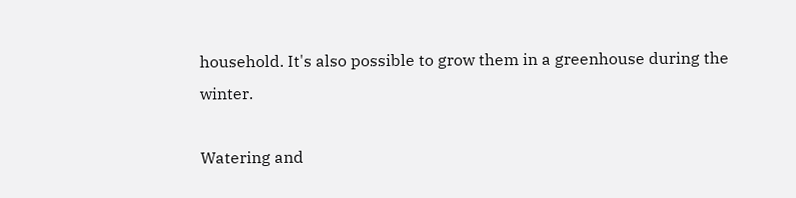household. It's also possible to grow them in a greenhouse during the winter.

Watering and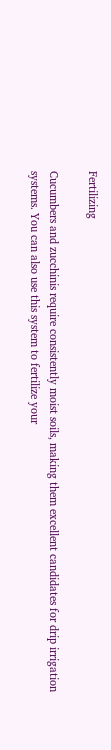Fertilizing

Cucumbers and zucchinis require consistently moist soils, making them excellent candidates for drip irrigation systems. You can also use this system to fertilize your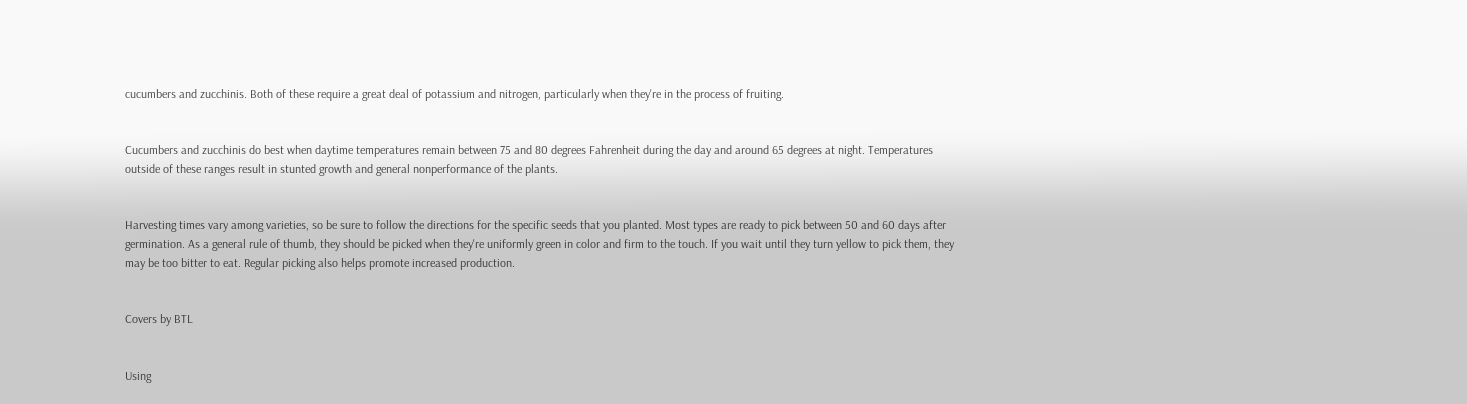cucumbers and zucchinis. Both of these require a great deal of potassium and nitrogen, particularly when they're in the process of fruiting.


Cucumbers and zucchinis do best when daytime temperatures remain between 75 and 80 degrees Fahrenheit during the day and around 65 degrees at night. Temperatures outside of these ranges result in stunted growth and general nonperformance of the plants.


Harvesting times vary among varieties, so be sure to follow the directions for the specific seeds that you planted. Most types are ready to pick between 50 and 60 days after germination. As a general rule of thumb, they should be picked when they're uniformly green in color and firm to the touch. If you wait until they turn yellow to pick them, they may be too bitter to eat. Regular picking also helps promote increased production.


Covers by BTL


Using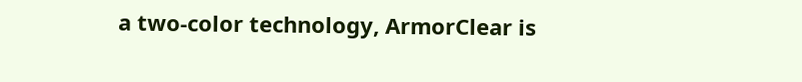a two-color technology, ArmorClear is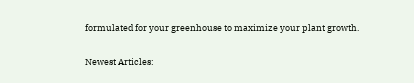formulated for your greenhouse to maximize your plant growth.

Newest Articles: